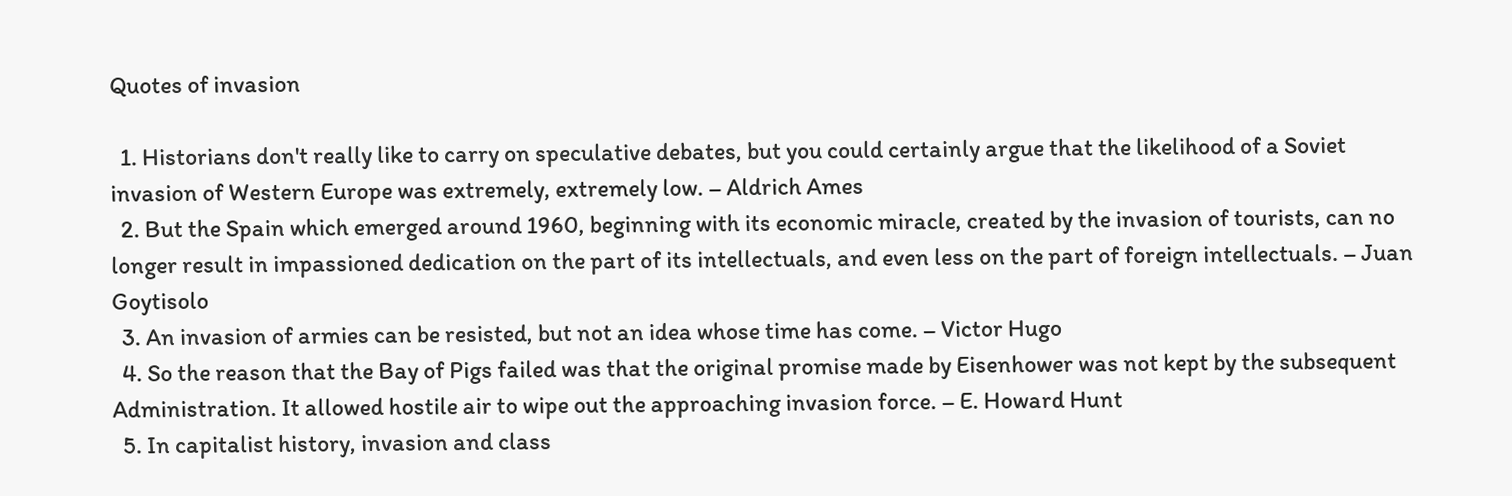Quotes of invasion

  1. Historians don't really like to carry on speculative debates, but you could certainly argue that the likelihood of a Soviet invasion of Western Europe was extremely, extremely low. – Aldrich Ames
  2. But the Spain which emerged around 1960, beginning with its economic miracle, created by the invasion of tourists, can no longer result in impassioned dedication on the part of its intellectuals, and even less on the part of foreign intellectuals. – Juan Goytisolo
  3. An invasion of armies can be resisted, but not an idea whose time has come. – Victor Hugo
  4. So the reason that the Bay of Pigs failed was that the original promise made by Eisenhower was not kept by the subsequent Administration. It allowed hostile air to wipe out the approaching invasion force. – E. Howard Hunt
  5. In capitalist history, invasion and class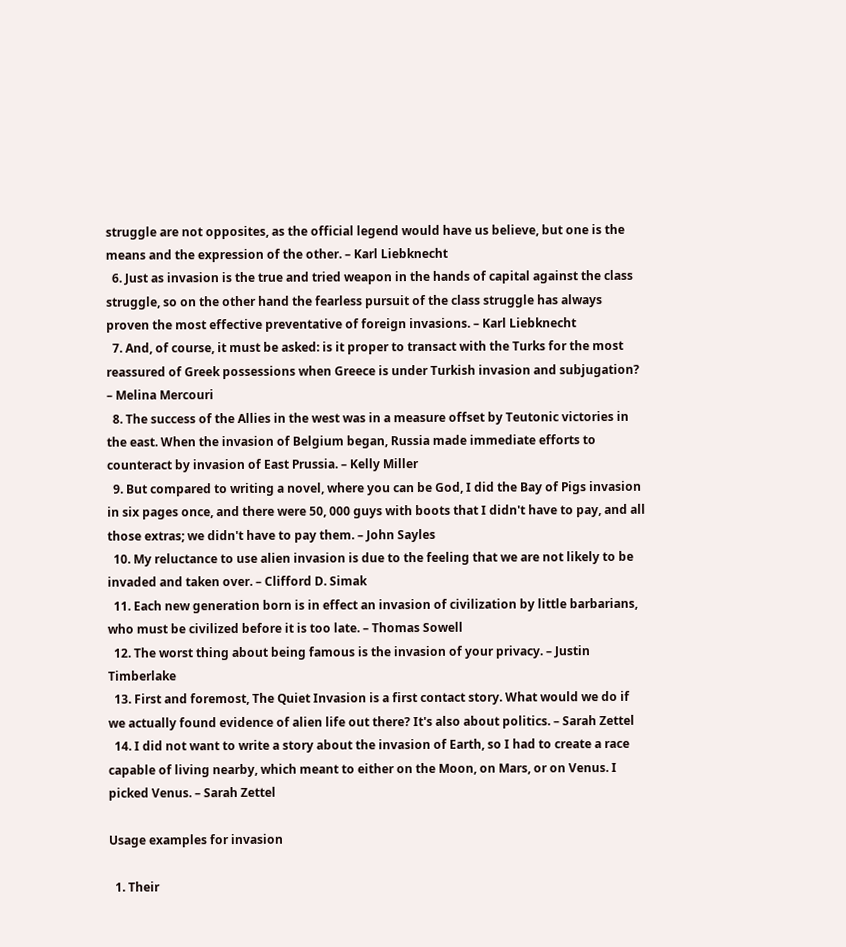struggle are not opposites, as the official legend would have us believe, but one is the means and the expression of the other. – Karl Liebknecht
  6. Just as invasion is the true and tried weapon in the hands of capital against the class struggle, so on the other hand the fearless pursuit of the class struggle has always proven the most effective preventative of foreign invasions. – Karl Liebknecht
  7. And, of course, it must be asked: is it proper to transact with the Turks for the most reassured of Greek possessions when Greece is under Turkish invasion and subjugation? – Melina Mercouri
  8. The success of the Allies in the west was in a measure offset by Teutonic victories in the east. When the invasion of Belgium began, Russia made immediate efforts to counteract by invasion of East Prussia. – Kelly Miller
  9. But compared to writing a novel, where you can be God, I did the Bay of Pigs invasion in six pages once, and there were 50, 000 guys with boots that I didn't have to pay, and all those extras; we didn't have to pay them. – John Sayles
  10. My reluctance to use alien invasion is due to the feeling that we are not likely to be invaded and taken over. – Clifford D. Simak
  11. Each new generation born is in effect an invasion of civilization by little barbarians, who must be civilized before it is too late. – Thomas Sowell
  12. The worst thing about being famous is the invasion of your privacy. – Justin Timberlake
  13. First and foremost, The Quiet Invasion is a first contact story. What would we do if we actually found evidence of alien life out there? It's also about politics. – Sarah Zettel
  14. I did not want to write a story about the invasion of Earth, so I had to create a race capable of living nearby, which meant to either on the Moon, on Mars, or on Venus. I picked Venus. – Sarah Zettel

Usage examples for invasion

  1. Their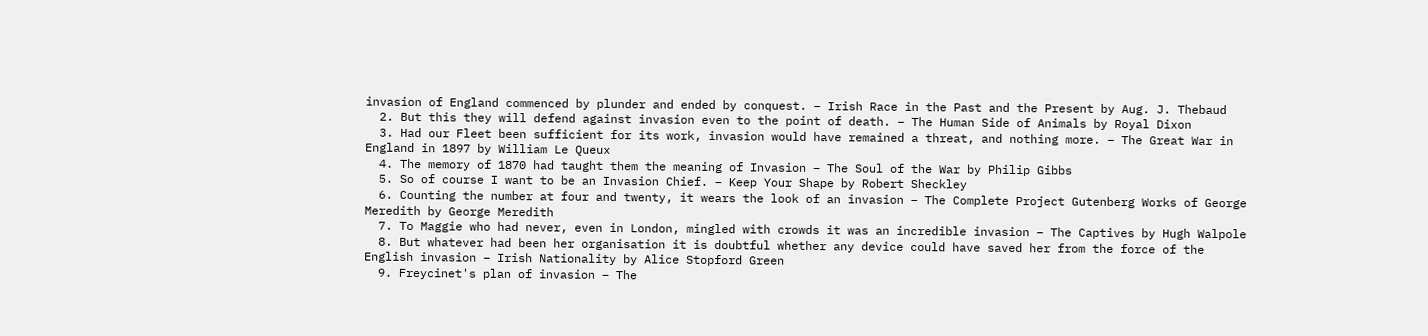invasion of England commenced by plunder and ended by conquest. – Irish Race in the Past and the Present by Aug. J. Thebaud
  2. But this they will defend against invasion even to the point of death. – The Human Side of Animals by Royal Dixon
  3. Had our Fleet been sufficient for its work, invasion would have remained a threat, and nothing more. – The Great War in England in 1897 by William Le Queux
  4. The memory of 1870 had taught them the meaning of Invasion – The Soul of the War by Philip Gibbs
  5. So of course I want to be an Invasion Chief. – Keep Your Shape by Robert Sheckley
  6. Counting the number at four and twenty, it wears the look of an invasion – The Complete Project Gutenberg Works of George Meredith by George Meredith
  7. To Maggie who had never, even in London, mingled with crowds it was an incredible invasion – The Captives by Hugh Walpole
  8. But whatever had been her organisation it is doubtful whether any device could have saved her from the force of the English invasion – Irish Nationality by Alice Stopford Green
  9. Freycinet's plan of invasion – The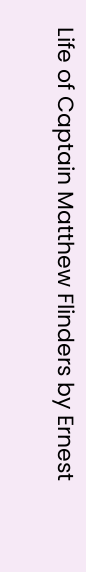Life of Captain Matthew Flinders by Ernest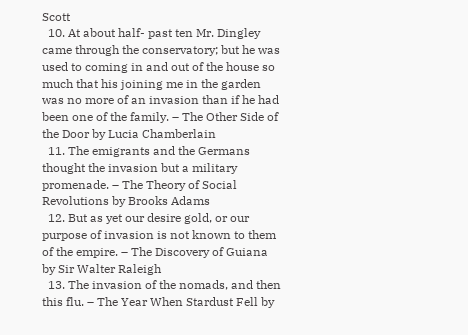Scott
  10. At about half- past ten Mr. Dingley came through the conservatory; but he was used to coming in and out of the house so much that his joining me in the garden was no more of an invasion than if he had been one of the family. – The Other Side of the Door by Lucia Chamberlain
  11. The emigrants and the Germans thought the invasion but a military promenade. – The Theory of Social Revolutions by Brooks Adams
  12. But as yet our desire gold, or our purpose of invasion is not known to them of the empire. – The Discovery of Guiana by Sir Walter Raleigh
  13. The invasion of the nomads, and then this flu. – The Year When Stardust Fell by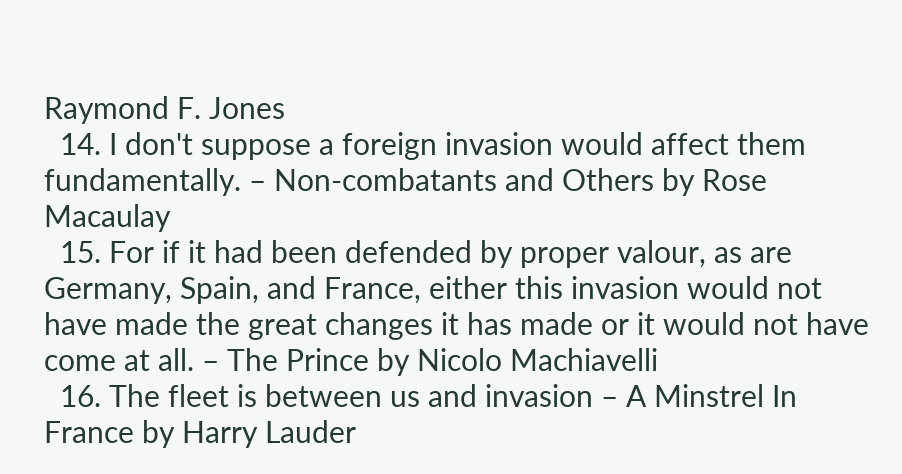Raymond F. Jones
  14. I don't suppose a foreign invasion would affect them fundamentally. – Non-combatants and Others by Rose Macaulay
  15. For if it had been defended by proper valour, as are Germany, Spain, and France, either this invasion would not have made the great changes it has made or it would not have come at all. – The Prince by Nicolo Machiavelli
  16. The fleet is between us and invasion – A Minstrel In France by Harry Lauder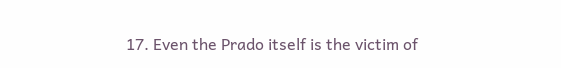17. Even the Prado itself is the victim of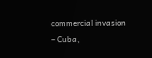commercial invasion – Cuba,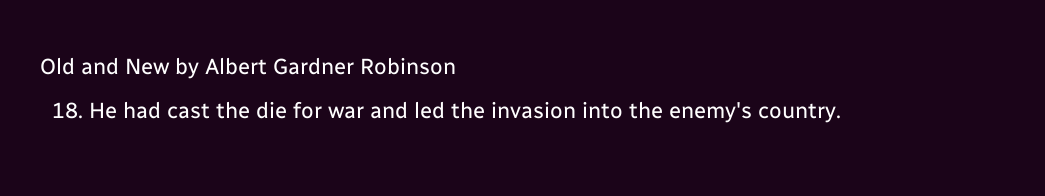Old and New by Albert Gardner Robinson
  18. He had cast the die for war and led the invasion into the enemy's country.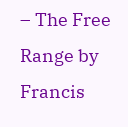– The Free Range by Francis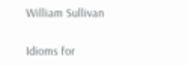William Sullivan

Idioms for